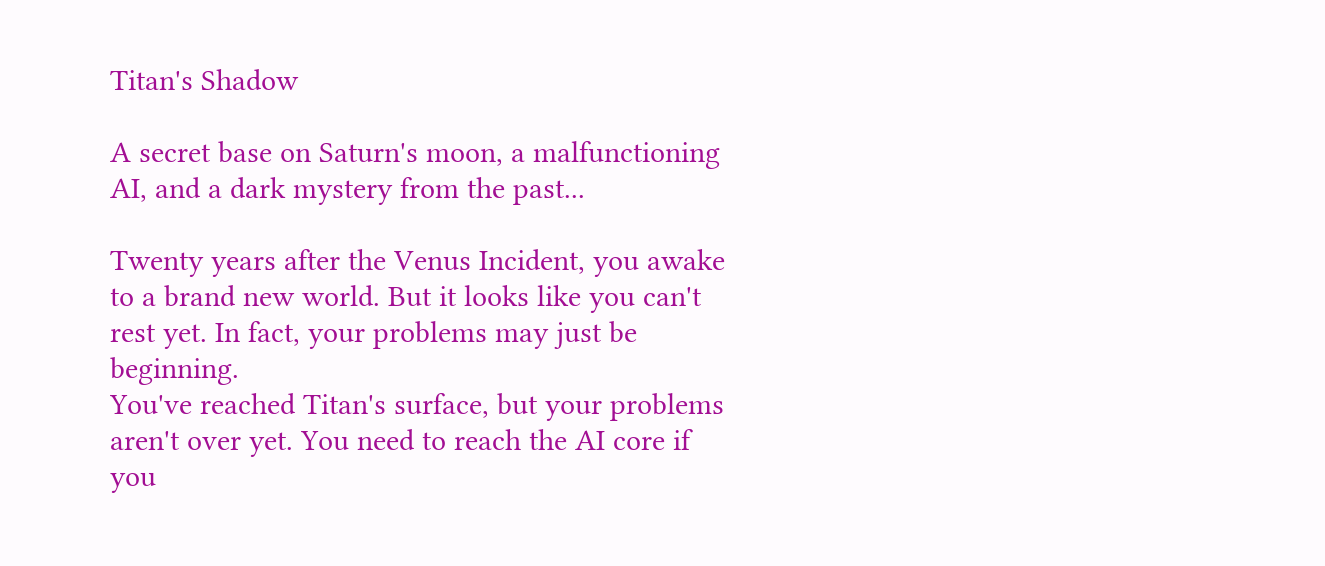Titan's Shadow

A secret base on Saturn's moon, a malfunctioning AI, and a dark mystery from the past...

Twenty years after the Venus Incident, you awake to a brand new world. But it looks like you can't rest yet. In fact, your problems may just be beginning.
You've reached Titan's surface, but your problems aren't over yet. You need to reach the AI core if you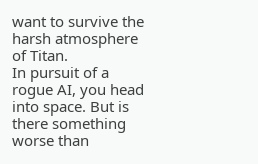want to survive the harsh atmosphere of Titan.
In pursuit of a rogue AI, you head into space. But is there something worse than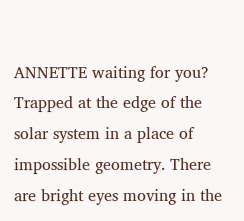ANNETTE waiting for you?
Trapped at the edge of the solar system in a place of impossible geometry. There are bright eyes moving in the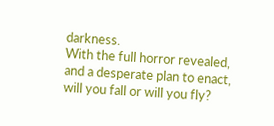darkness.
With the full horror revealed, and a desperate plan to enact, will you fall or will you fly?